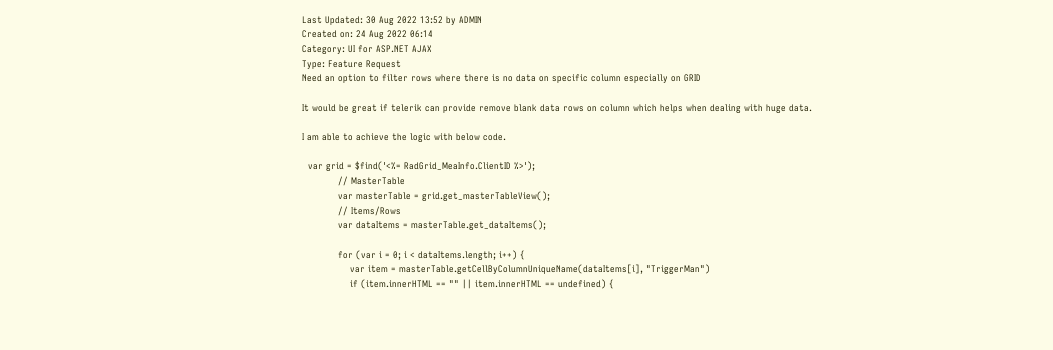Last Updated: 30 Aug 2022 13:52 by ADMIN
Created on: 24 Aug 2022 06:14
Category: UI for ASP.NET AJAX
Type: Feature Request
Need an option to filter rows where there is no data on specific column especially on GRID

It would be great if telerik can provide remove blank data rows on column which helps when dealing with huge data.

I am able to achieve the logic with below code.

  var grid = $find('<%= RadGrid_MeaInfo.ClientID %>');
            // MasterTable
            var masterTable = grid.get_masterTableView();
            // Items/Rows
            var dataItems = masterTable.get_dataItems();

            for (var i = 0; i < dataItems.length; i++) {
                var item = masterTable.getCellByColumnUniqueName(dataItems[i], "TriggerMan")
                if (item.innerHTML == "" || item.innerHTML == undefined) {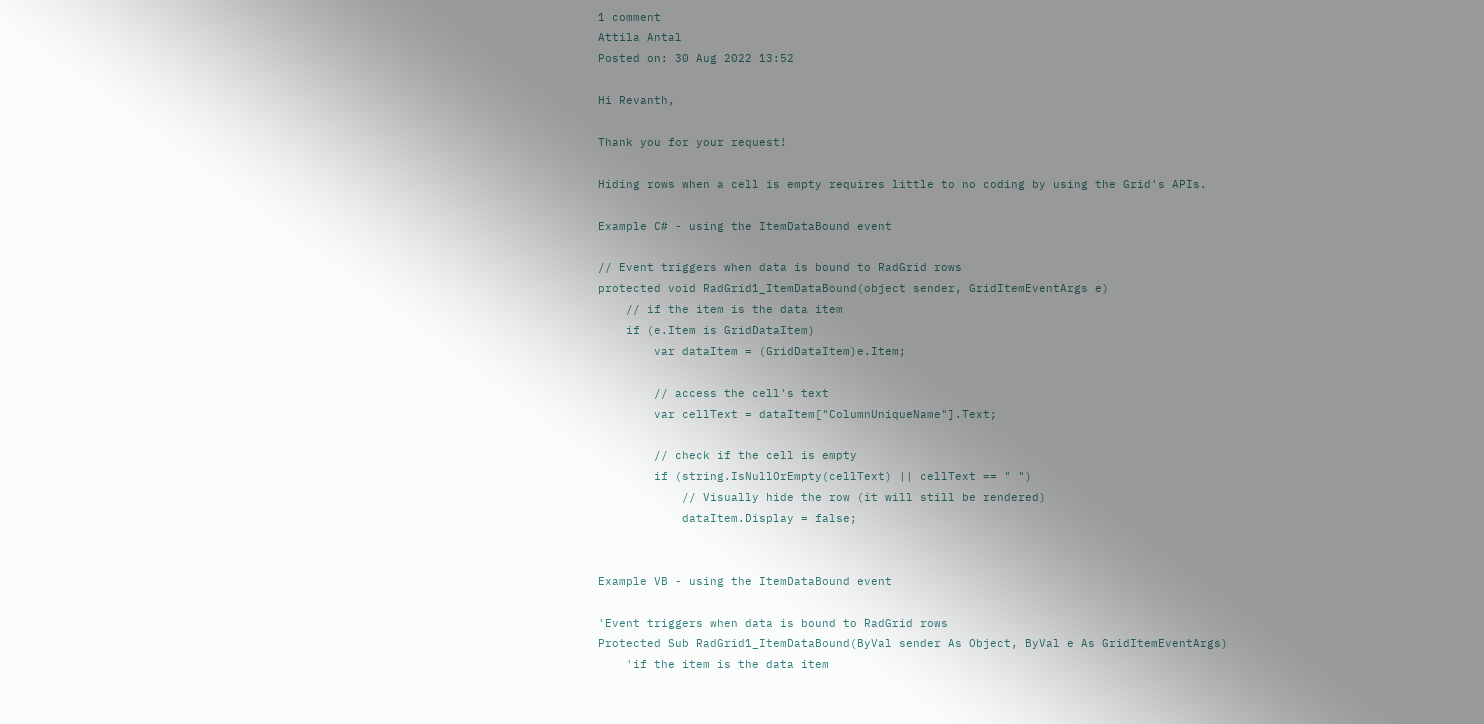1 comment
Attila Antal
Posted on: 30 Aug 2022 13:52

Hi Revanth,

Thank you for your request!

Hiding rows when a cell is empty requires little to no coding by using the Grid's APIs.

Example C# - using the ItemDataBound event

// Event triggers when data is bound to RadGrid rows
protected void RadGrid1_ItemDataBound(object sender, GridItemEventArgs e)
    // if the item is the data item
    if (e.Item is GridDataItem)
        var dataItem = (GridDataItem)e.Item;

        // access the cell's text
        var cellText = dataItem["ColumnUniqueName"].Text;

        // check if the cell is empty
        if (string.IsNullOrEmpty(cellText) || cellText == " ")
            // Visually hide the row (it will still be rendered)
            dataItem.Display = false;


Example VB - using the ItemDataBound event

'Event triggers when data is bound to RadGrid rows
Protected Sub RadGrid1_ItemDataBound(ByVal sender As Object, ByVal e As GridItemEventArgs)
    'if the item is the data item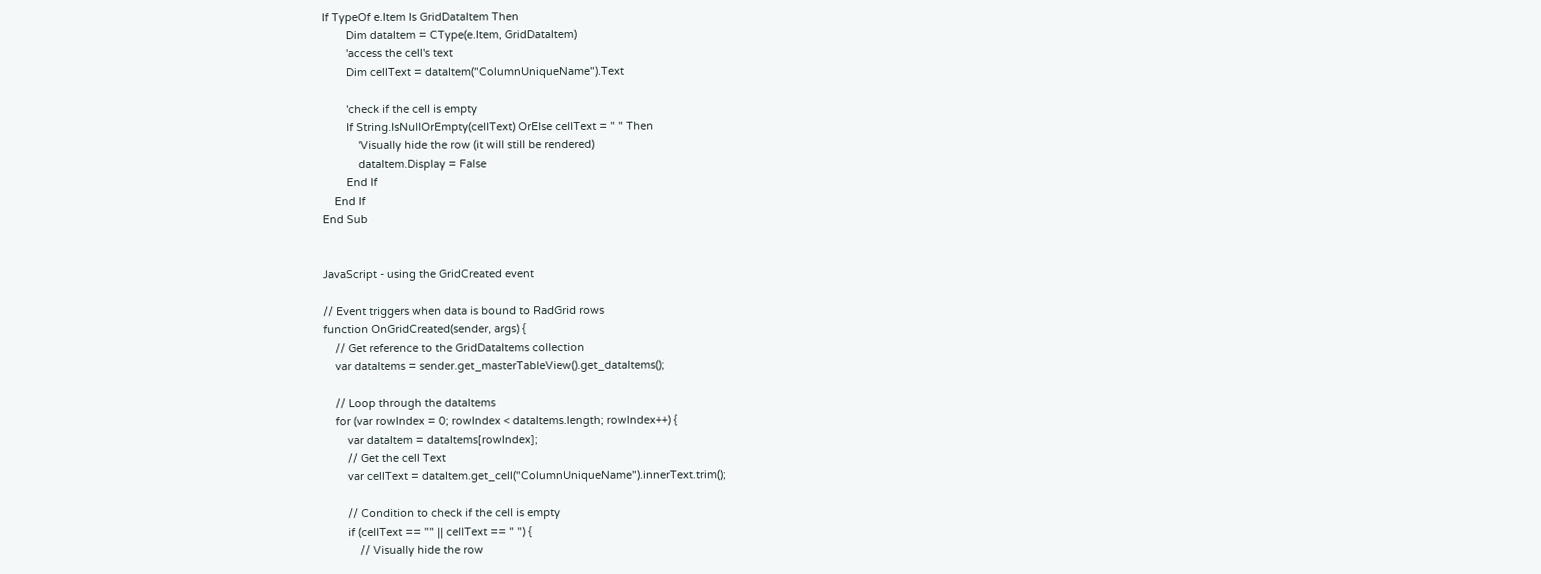If TypeOf e.Item Is GridDataItem Then
        Dim dataItem = CType(e.Item, GridDataItem)
        'access the cell's text
        Dim cellText = dataItem("ColumnUniqueName").Text

        'check if the cell is empty
        If String.IsNullOrEmpty(cellText) OrElse cellText = " " Then
            'Visually hide the row (it will still be rendered)
            dataItem.Display = False
        End If
    End If
End Sub


JavaScript - using the GridCreated event

// Event triggers when data is bound to RadGrid rows
function OnGridCreated(sender, args) {
    // Get reference to the GridDataItems collection
    var dataItems = sender.get_masterTableView().get_dataItems();

    // Loop through the dataItems
    for (var rowIndex = 0; rowIndex < dataItems.length; rowIndex++) {
        var dataItem = dataItems[rowIndex];
        // Get the cell Text
        var cellText = dataItem.get_cell("ColumnUniqueName").innerText.trim();

        // Condition to check if the cell is empty
        if (cellText == "" || cellText == " ") {
            // Visually hide the row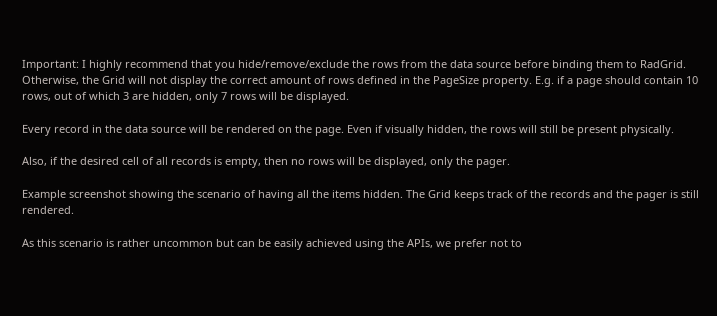Important: I highly recommend that you hide/remove/exclude the rows from the data source before binding them to RadGrid. Otherwise, the Grid will not display the correct amount of rows defined in the PageSize property. E.g. if a page should contain 10 rows, out of which 3 are hidden, only 7 rows will be displayed.

Every record in the data source will be rendered on the page. Even if visually hidden, the rows will still be present physically.

Also, if the desired cell of all records is empty, then no rows will be displayed, only the pager.

Example screenshot showing the scenario of having all the items hidden. The Grid keeps track of the records and the pager is still rendered.

As this scenario is rather uncommon but can be easily achieved using the APIs, we prefer not to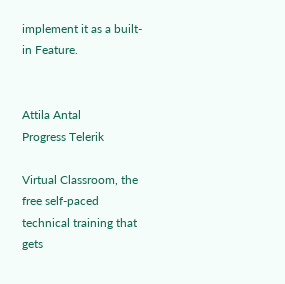implement it as a built-in Feature.


Attila Antal
Progress Telerik

Virtual Classroom, the free self-paced technical training that gets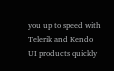you up to speed with Telerik and Kendo UI products quickly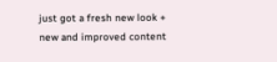just got a fresh new look + new and improved content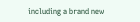including a brand new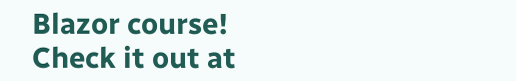Blazor course! Check it out at